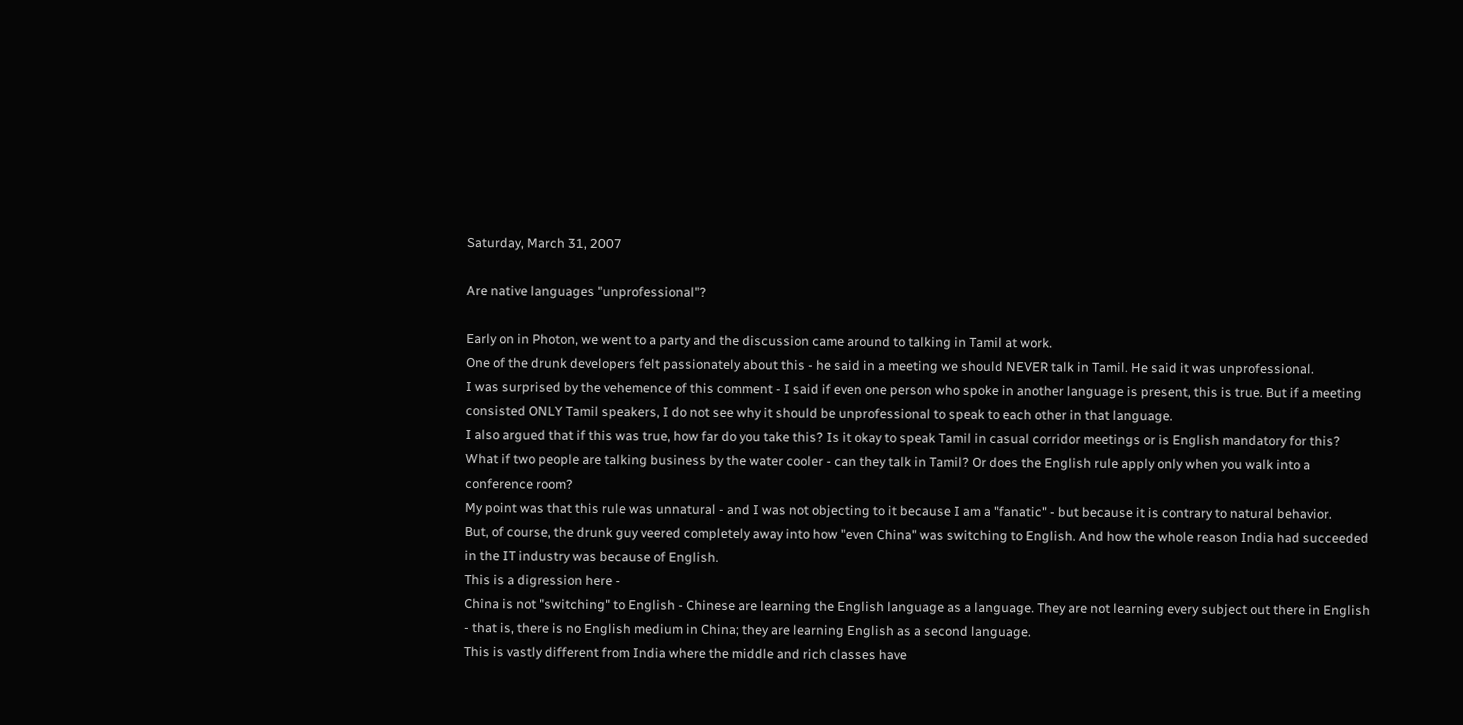Saturday, March 31, 2007

Are native languages "unprofessional"?

Early on in Photon, we went to a party and the discussion came around to talking in Tamil at work.
One of the drunk developers felt passionately about this - he said in a meeting we should NEVER talk in Tamil. He said it was unprofessional.
I was surprised by the vehemence of this comment - I said if even one person who spoke in another language is present, this is true. But if a meeting consisted ONLY Tamil speakers, I do not see why it should be unprofessional to speak to each other in that language.
I also argued that if this was true, how far do you take this? Is it okay to speak Tamil in casual corridor meetings or is English mandatory for this? What if two people are talking business by the water cooler - can they talk in Tamil? Or does the English rule apply only when you walk into a conference room?
My point was that this rule was unnatural - and I was not objecting to it because I am a "fanatic" - but because it is contrary to natural behavior.
But, of course, the drunk guy veered completely away into how "even China" was switching to English. And how the whole reason India had succeeded in the IT industry was because of English.
This is a digression here -
China is not "switching" to English - Chinese are learning the English language as a language. They are not learning every subject out there in English - that is, there is no English medium in China; they are learning English as a second language.
This is vastly different from India where the middle and rich classes have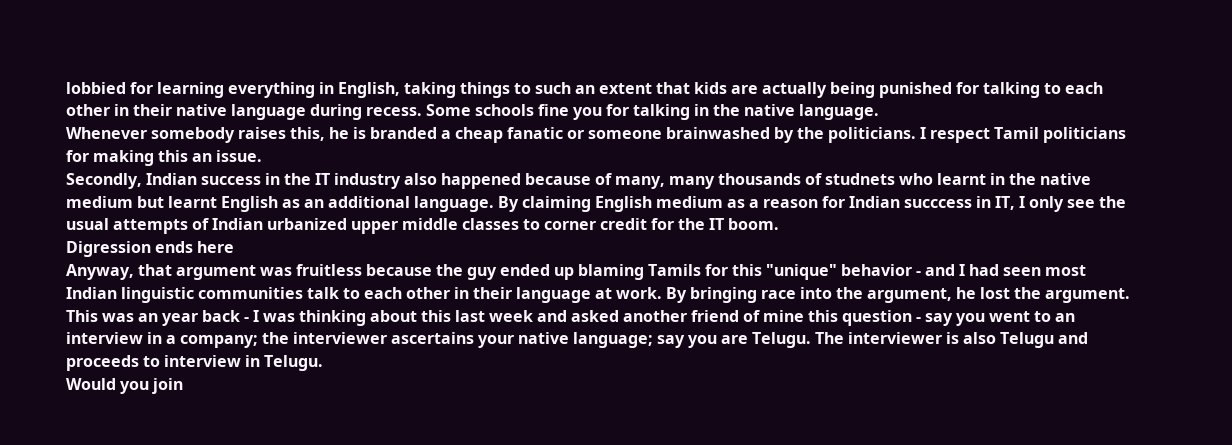lobbied for learning everything in English, taking things to such an extent that kids are actually being punished for talking to each other in their native language during recess. Some schools fine you for talking in the native language.
Whenever somebody raises this, he is branded a cheap fanatic or someone brainwashed by the politicians. I respect Tamil politicians for making this an issue.
Secondly, Indian success in the IT industry also happened because of many, many thousands of studnets who learnt in the native medium but learnt English as an additional language. By claiming English medium as a reason for Indian succcess in IT, I only see the usual attempts of Indian urbanized upper middle classes to corner credit for the IT boom.
Digression ends here
Anyway, that argument was fruitless because the guy ended up blaming Tamils for this "unique" behavior - and I had seen most Indian linguistic communities talk to each other in their language at work. By bringing race into the argument, he lost the argument.
This was an year back - I was thinking about this last week and asked another friend of mine this question - say you went to an interview in a company; the interviewer ascertains your native language; say you are Telugu. The interviewer is also Telugu and proceeds to interview in Telugu.
Would you join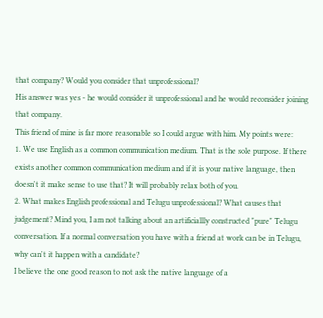that company? Would you consider that unprofessional?
His answer was yes - he would consider it unprofessional and he would reconsider joining that company.
This friend of mine is far more reasonable so I could argue with him. My points were:
1. We use English as a common communication medium. That is the sole purpose. If there exists another common communication medium and if it is your native language, then doesn't it make sense to use that? It will probably relax both of you.
2. What makes English professional and Telugu unprofessional? What causes that judgement? Mind you, I am not talking about an artificiallly constructed "pure" Telugu conversation. If a normal conversation you have with a friend at work can be in Telugu, why can't it happen with a candidate?
I believe the one good reason to not ask the native language of a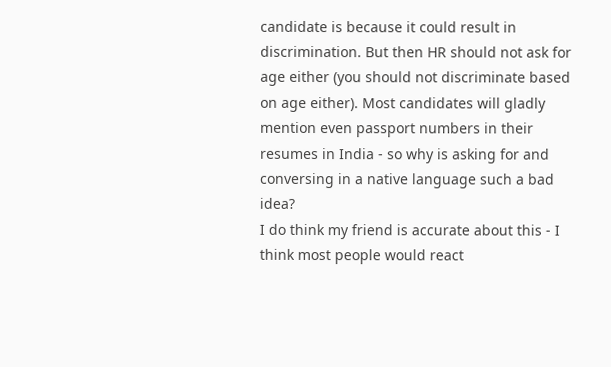candidate is because it could result in discrimination. But then HR should not ask for age either (you should not discriminate based on age either). Most candidates will gladly mention even passport numbers in their resumes in India - so why is asking for and conversing in a native language such a bad idea?
I do think my friend is accurate about this - I think most people would react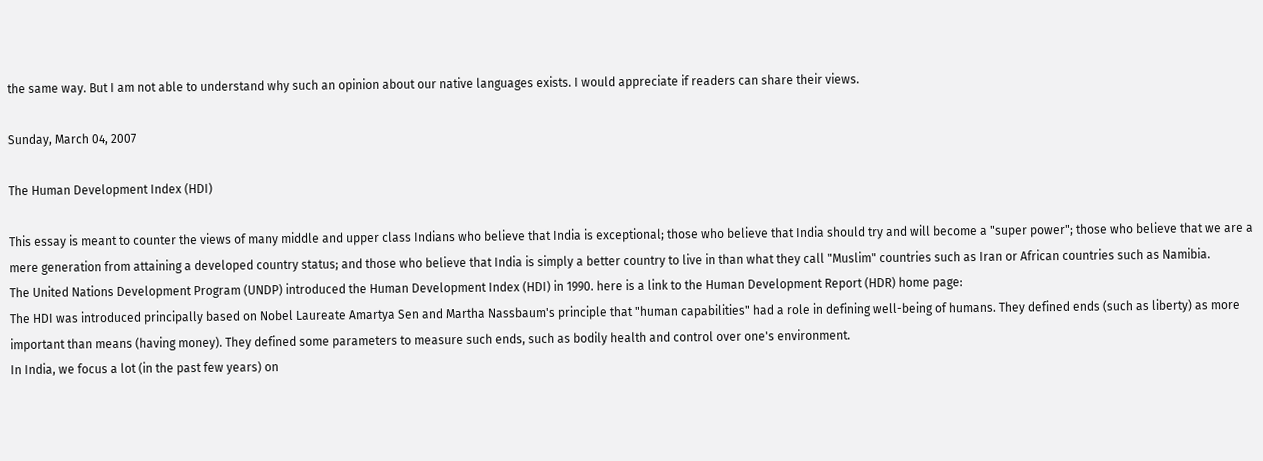the same way. But I am not able to understand why such an opinion about our native languages exists. I would appreciate if readers can share their views.

Sunday, March 04, 2007

The Human Development Index (HDI)

This essay is meant to counter the views of many middle and upper class Indians who believe that India is exceptional; those who believe that India should try and will become a "super power"; those who believe that we are a mere generation from attaining a developed country status; and those who believe that India is simply a better country to live in than what they call "Muslim" countries such as Iran or African countries such as Namibia.
The United Nations Development Program (UNDP) introduced the Human Development Index (HDI) in 1990. here is a link to the Human Development Report (HDR) home page:
The HDI was introduced principally based on Nobel Laureate Amartya Sen and Martha Nassbaum's principle that "human capabilities" had a role in defining well-being of humans. They defined ends (such as liberty) as more important than means (having money). They defined some parameters to measure such ends, such as bodily health and control over one's environment.
In India, we focus a lot (in the past few years) on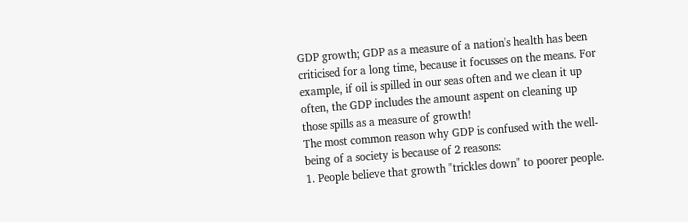GDP growth; GDP as a measure of a nation's health has been criticised for a long time, because it focusses on the means. For example, if oil is spilled in our seas often and we clean it up often, the GDP includes the amount aspent on cleaning up those spills as a measure of growth!
The most common reason why GDP is confused with the well-being of a society is because of 2 reasons:
1. People believe that growth "trickles down" to poorer people.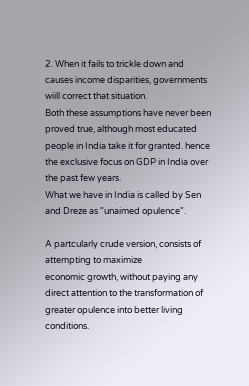2. When it fails to trickle down and causes income disparities, governments wiill correct that situation.
Both these assumptions have never been proved true, although most educated people in India take it for granted. hence the exclusive focus on GDP in India over the past few years.
What we have in India is called by Sen and Dreze as "unaimed opulence".

A partcularly crude version, consists of attempting to maximize
economic growth, without paying any direct attention to the transformation of
greater opulence into better living conditions.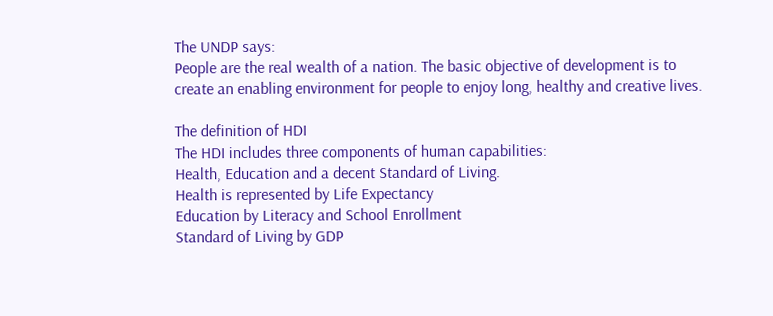The UNDP says:
People are the real wealth of a nation. The basic objective of development is to create an enabling environment for people to enjoy long, healthy and creative lives.

The definition of HDI
The HDI includes three components of human capabilities:
Health, Education and a decent Standard of Living.
Health is represented by Life Expectancy
Education by Literacy and School Enrollment
Standard of Living by GDP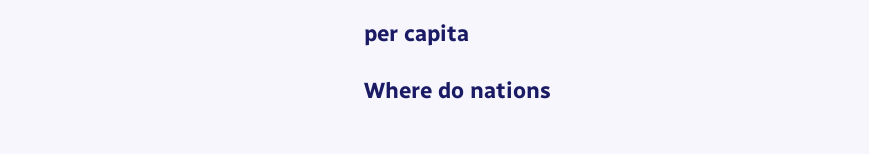per capita

Where do nations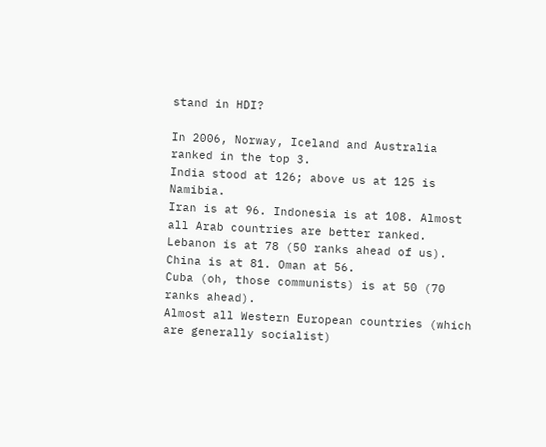stand in HDI?

In 2006, Norway, Iceland and Australia ranked in the top 3.
India stood at 126; above us at 125 is Namibia.
Iran is at 96. Indonesia is at 108. Almost all Arab countries are better ranked. Lebanon is at 78 (50 ranks ahead of us).
China is at 81. Oman at 56.
Cuba (oh, those communists) is at 50 (70 ranks ahead).
Almost all Western European countries (which are generally socialist)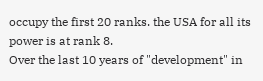occupy the first 20 ranks. the USA for all its power is at rank 8.
Over the last 10 years of "development" in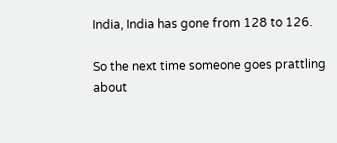India, India has gone from 128 to 126.

So the next time someone goes prattling about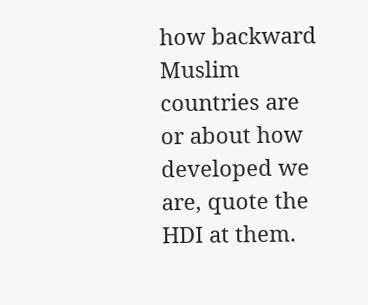how backward Muslim countries are or about how developed we are, quote the HDI at them.